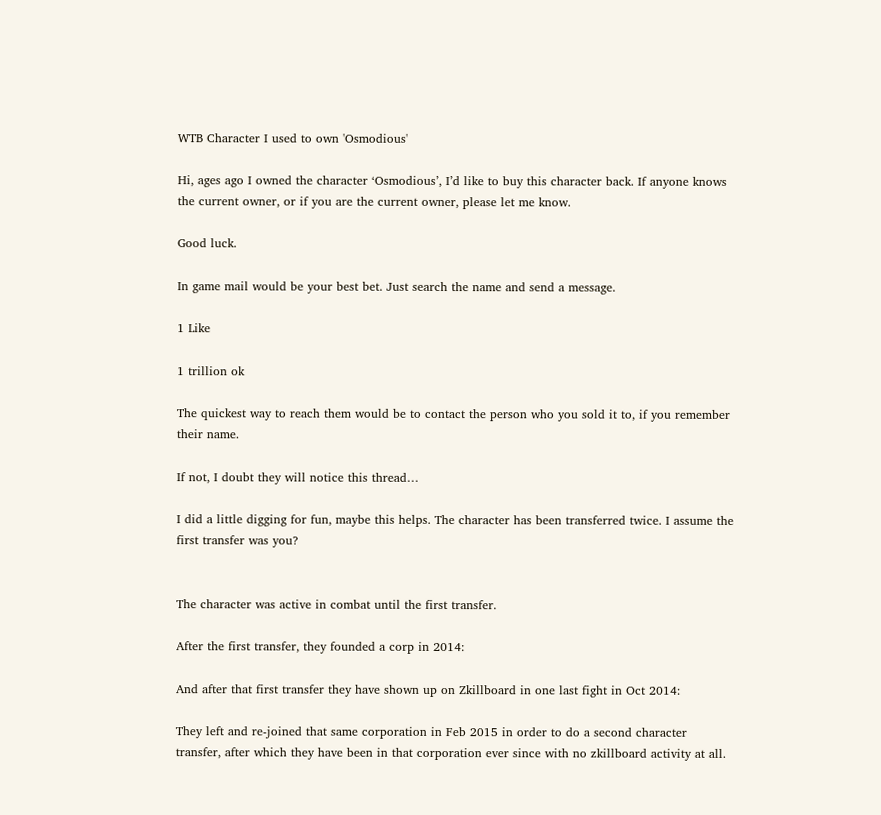WTB Character I used to own 'Osmodious'

Hi, ages ago I owned the character ‘Osmodious’, I’d like to buy this character back. If anyone knows the current owner, or if you are the current owner, please let me know.

Good luck.

In game mail would be your best bet. Just search the name and send a message.

1 Like

1 trillion ok

The quickest way to reach them would be to contact the person who you sold it to, if you remember their name.

If not, I doubt they will notice this thread…

I did a little digging for fun, maybe this helps. The character has been transferred twice. I assume the first transfer was you?


The character was active in combat until the first transfer.

After the first transfer, they founded a corp in 2014:

And after that first transfer they have shown up on Zkillboard in one last fight in Oct 2014:

They left and re-joined that same corporation in Feb 2015 in order to do a second character transfer, after which they have been in that corporation ever since with no zkillboard activity at all.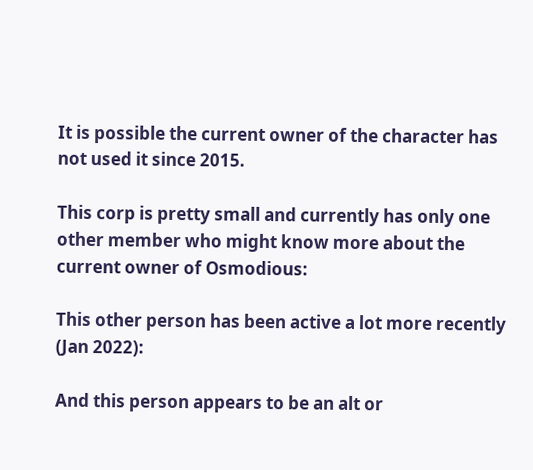It is possible the current owner of the character has not used it since 2015.

This corp is pretty small and currently has only one other member who might know more about the current owner of Osmodious:

This other person has been active a lot more recently (Jan 2022):

And this person appears to be an alt or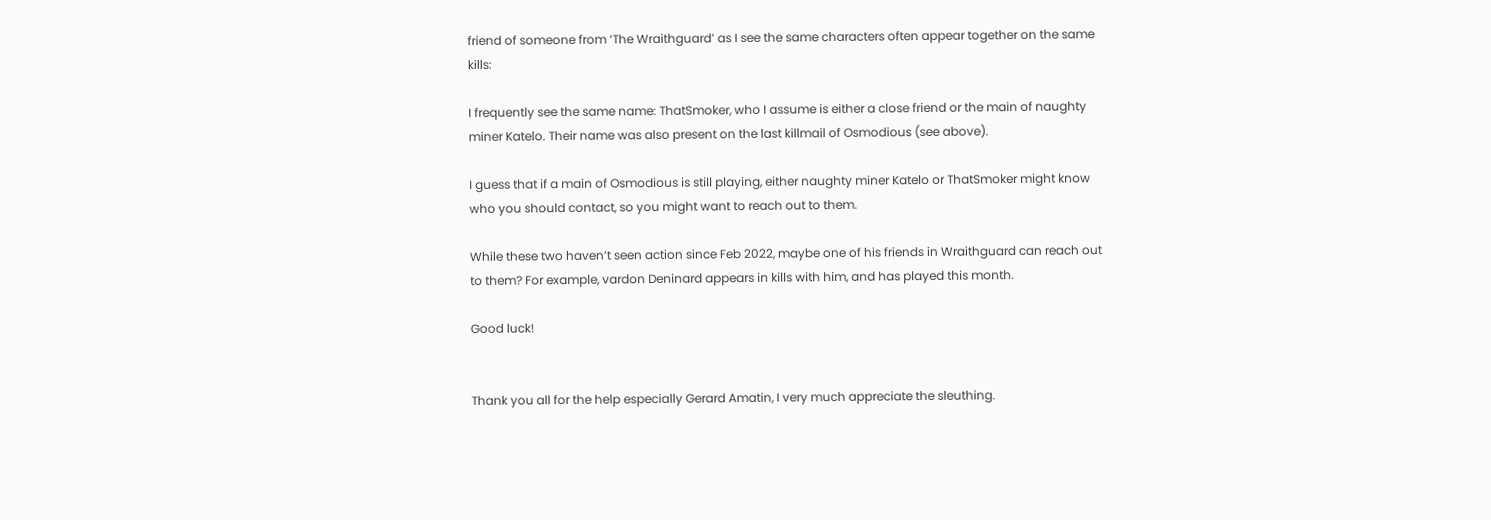friend of someone from ‘The Wraithguard’ as I see the same characters often appear together on the same kills:

I frequently see the same name: ThatSmoker, who I assume is either a close friend or the main of naughty miner Katelo. Their name was also present on the last killmail of Osmodious (see above).

I guess that if a main of Osmodious is still playing, either naughty miner Katelo or ThatSmoker might know who you should contact, so you might want to reach out to them.

While these two haven’t seen action since Feb 2022, maybe one of his friends in Wraithguard can reach out to them? For example, vardon Deninard appears in kills with him, and has played this month.

Good luck!


Thank you all for the help especially Gerard Amatin, I very much appreciate the sleuthing.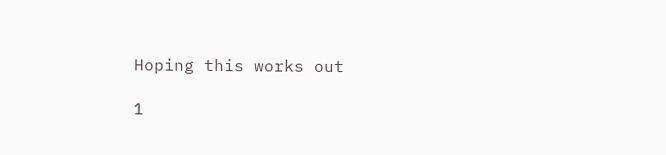Hoping this works out

1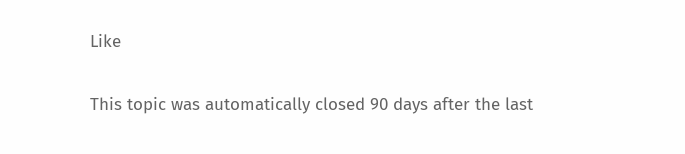Like

This topic was automatically closed 90 days after the last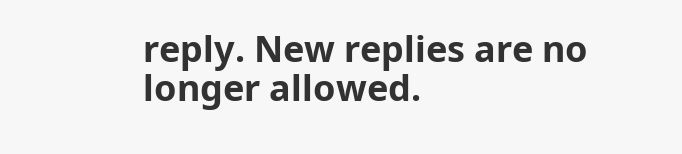reply. New replies are no longer allowed.